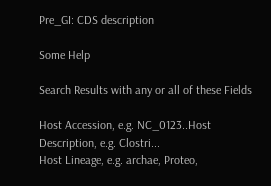Pre_GI: CDS description

Some Help

Search Results with any or all of these Fields

Host Accession, e.g. NC_0123..Host Description, e.g. Clostri...
Host Lineage, e.g. archae, Proteo,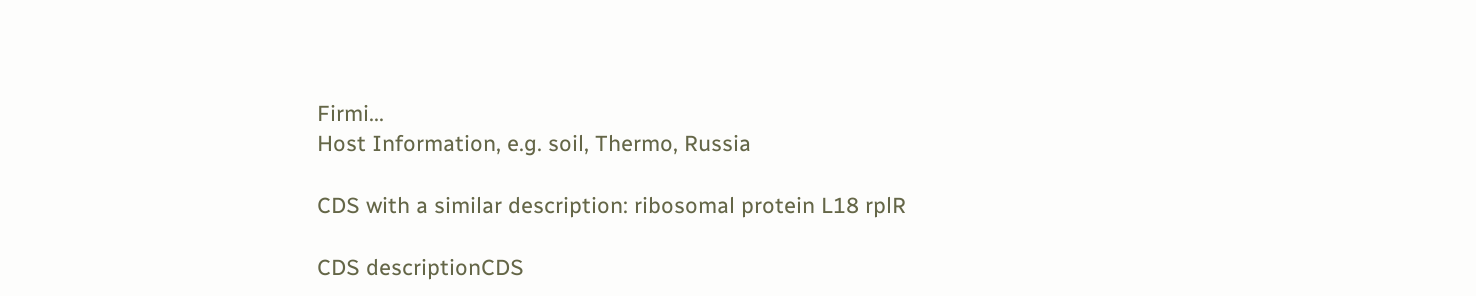Firmi...
Host Information, e.g. soil, Thermo, Russia

CDS with a similar description: ribosomal protein L18 rplR

CDS descriptionCDS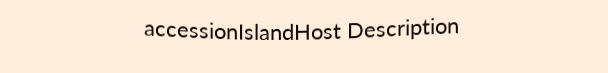accessionIslandHost Description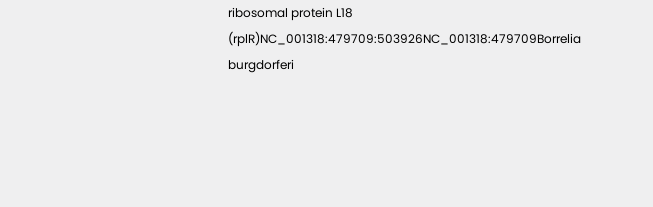ribosomal protein L18 (rplR)NC_001318:479709:503926NC_001318:479709Borrelia burgdorferi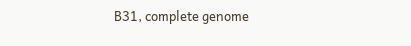B31, complete genome